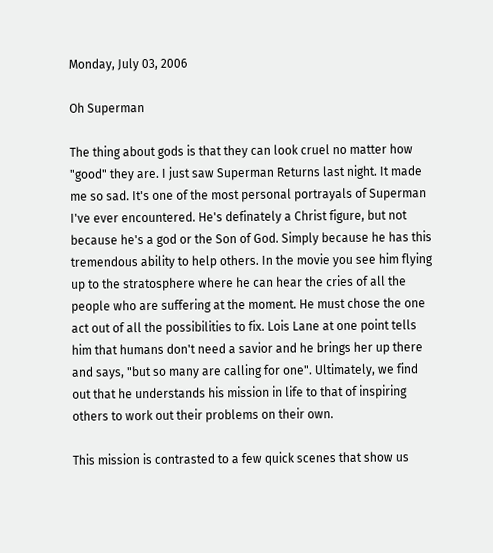Monday, July 03, 2006

Oh Superman

The thing about gods is that they can look cruel no matter how "good" they are. I just saw Superman Returns last night. It made me so sad. It's one of the most personal portrayals of Superman I've ever encountered. He's definately a Christ figure, but not because he's a god or the Son of God. Simply because he has this tremendous ability to help others. In the movie you see him flying up to the stratosphere where he can hear the cries of all the people who are suffering at the moment. He must chose the one act out of all the possibilities to fix. Lois Lane at one point tells him that humans don't need a savior and he brings her up there and says, "but so many are calling for one". Ultimately, we find out that he understands his mission in life to that of inspiring others to work out their problems on their own.

This mission is contrasted to a few quick scenes that show us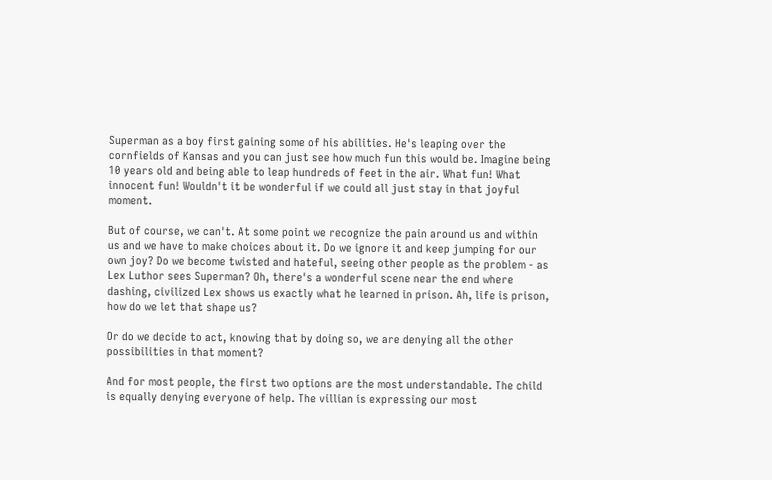Superman as a boy first gaining some of his abilities. He's leaping over the cornfields of Kansas and you can just see how much fun this would be. Imagine being 10 years old and being able to leap hundreds of feet in the air. What fun! What innocent fun! Wouldn't it be wonderful if we could all just stay in that joyful moment.

But of course, we can't. At some point we recognize the pain around us and within us and we have to make choices about it. Do we ignore it and keep jumping for our own joy? Do we become twisted and hateful, seeing other people as the problem - as Lex Luthor sees Superman? Oh, there's a wonderful scene near the end where dashing, civilized Lex shows us exactly what he learned in prison. Ah, life is prison, how do we let that shape us?

Or do we decide to act, knowing that by doing so, we are denying all the other possibilities in that moment?

And for most people, the first two options are the most understandable. The child is equally denying everyone of help. The villian is expressing our most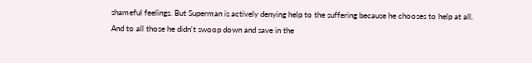shameful feelings. But Superman is actively denying help to the suffering because he chooses to help at all. And to all those he didn't swoop down and save in the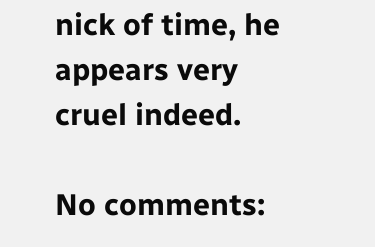nick of time, he appears very cruel indeed.

No comments: